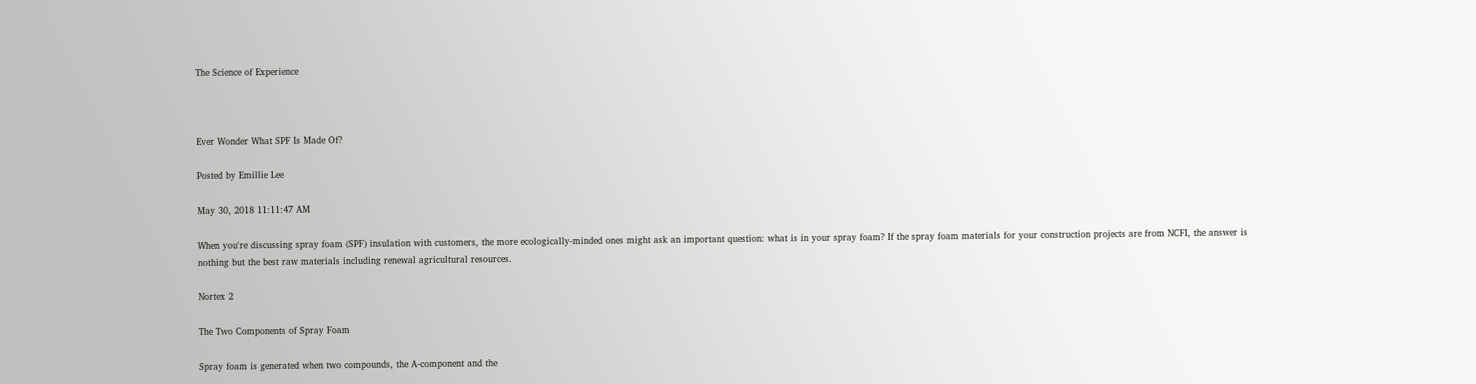The Science of Experience



Ever Wonder What SPF Is Made Of?

Posted by Emillie Lee

May 30, 2018 11:11:47 AM

When you're discussing spray foam (SPF) insulation with customers, the more ecologically-minded ones might ask an important question: what is in your spray foam? If the spray foam materials for your construction projects are from NCFI, the answer is nothing but the best raw materials including renewal agricultural resources.

Nortex 2

The Two Components of Spray Foam

Spray foam is generated when two compounds, the A-component and the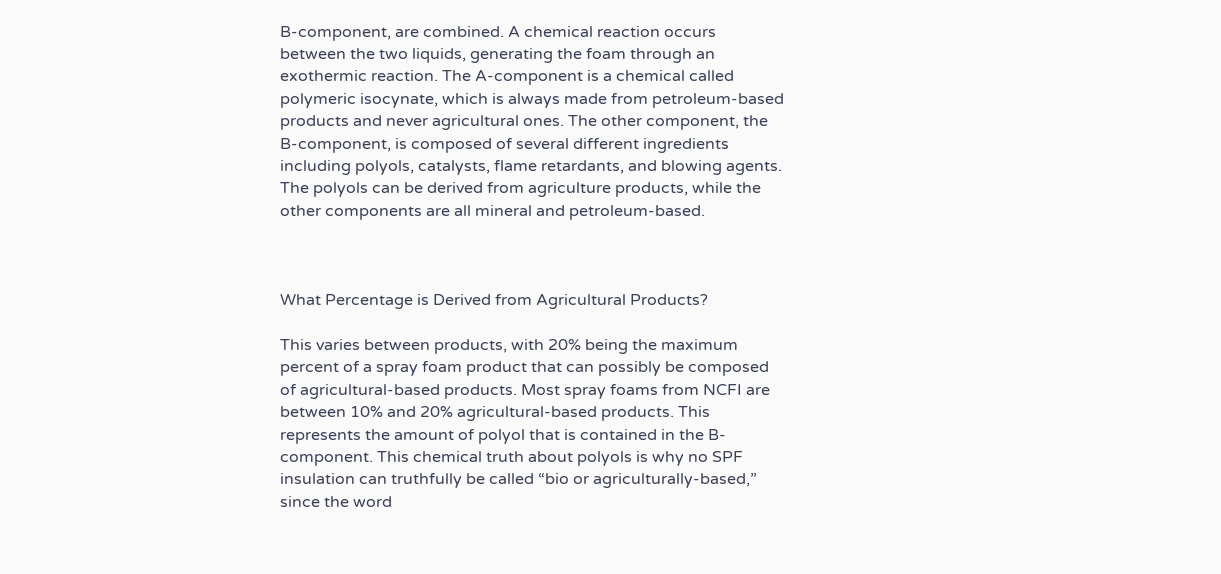B-component, are combined. A chemical reaction occurs between the two liquids, generating the foam through an exothermic reaction. The A-component is a chemical called polymeric isocynate, which is always made from petroleum-based products and never agricultural ones. The other component, the B-component, is composed of several different ingredients including polyols, catalysts, flame retardants, and blowing agents. The polyols can be derived from agriculture products, while the other components are all mineral and petroleum-based.



What Percentage is Derived from Agricultural Products?

This varies between products, with 20% being the maximum percent of a spray foam product that can possibly be composed of agricultural-based products. Most spray foams from NCFI are between 10% and 20% agricultural-based products. This represents the amount of polyol that is contained in the B-component. This chemical truth about polyols is why no SPF insulation can truthfully be called “bio or agriculturally-based,” since the word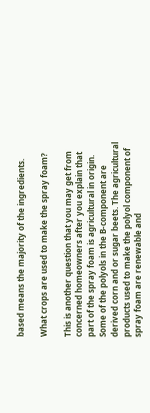based means the majority of the ingredients.

What crops are used to make the spray foam?

This is another question that you may get from concerned homeowners after you explain that part of the spray foam is agricultural in origin. Some of the polyols in the B-component are derived corn and or sugar beets. The agricultural products used to make the polyol component of spray foam are renewable and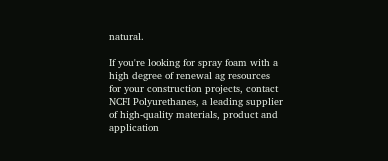natural.

If you're looking for spray foam with a high degree of renewal ag resources for your construction projects, contact NCFI Polyurethanes, a leading supplier of high-quality materials, product and application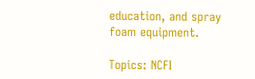education, and spray foam equipment.

Topics: NCFI